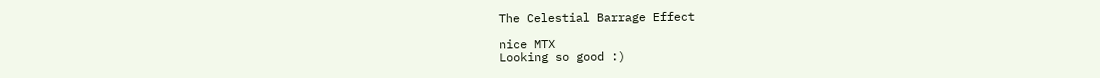The Celestial Barrage Effect

nice MTX
Looking so good :)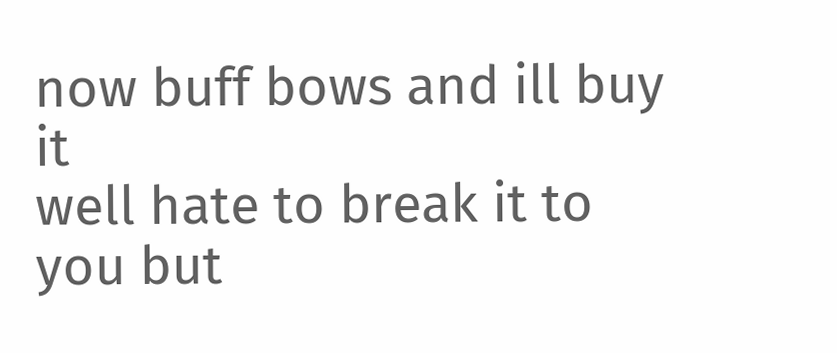now buff bows and ill buy it
well hate to break it to you but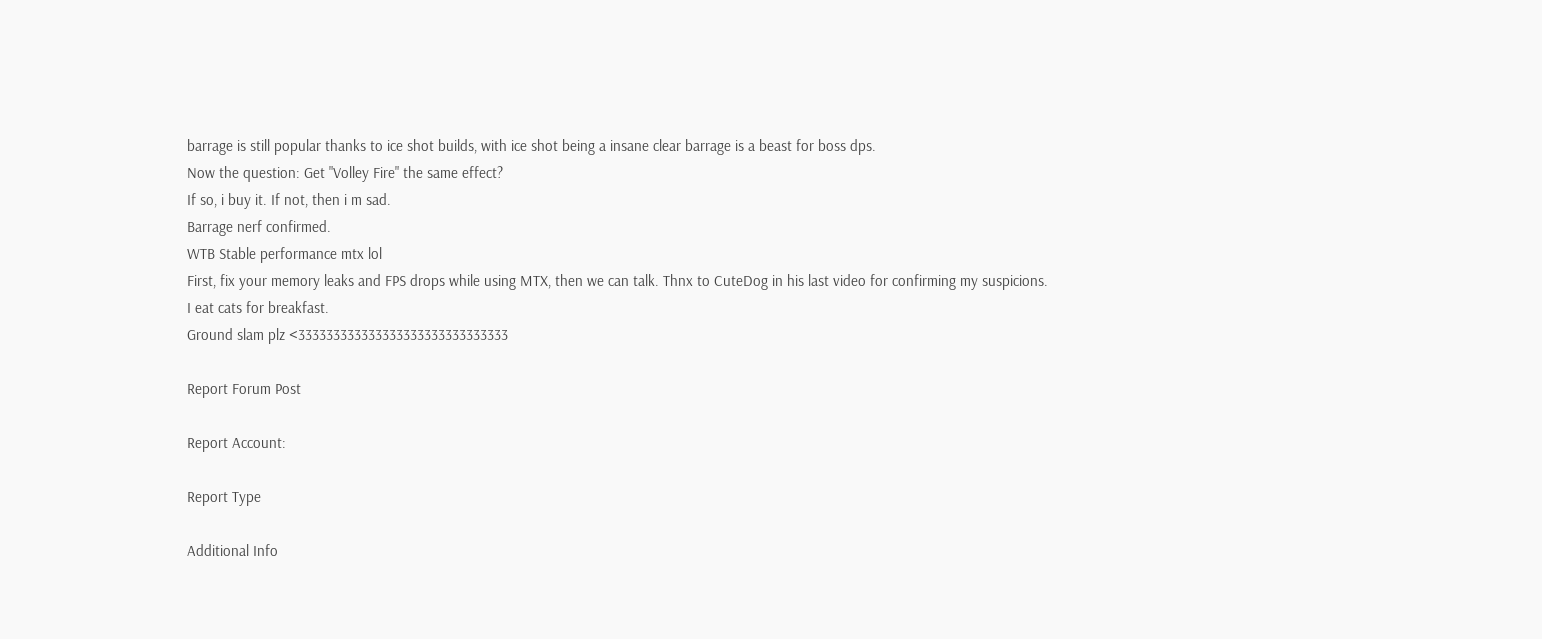barrage is still popular thanks to ice shot builds, with ice shot being a insane clear barrage is a beast for boss dps.
Now the question: Get "Volley Fire" the same effect?
If so, i buy it. If not, then i m sad.
Barrage nerf confirmed.
WTB Stable performance mtx lol
First, fix your memory leaks and FPS drops while using MTX, then we can talk. Thnx to CuteDog in his last video for confirming my suspicions.
I eat cats for breakfast.
Ground slam plz <333333333333333333333333333333

Report Forum Post

Report Account:

Report Type

Additional Info